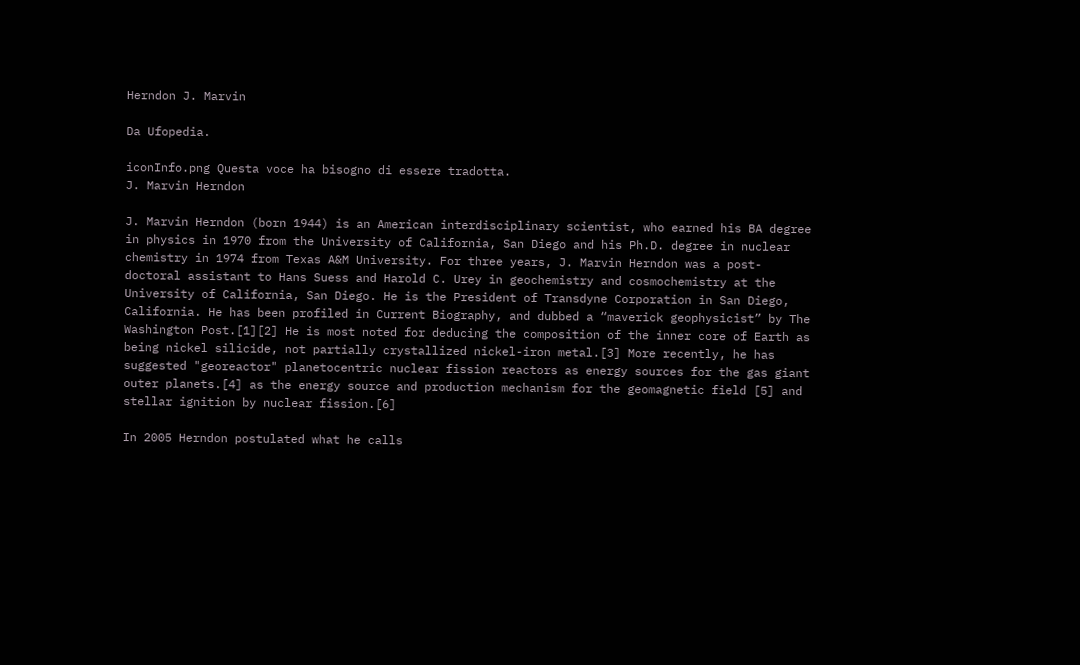Herndon J. Marvin

Da Ufopedia.

iconInfo.png Questa voce ha bisogno di essere tradotta.
J. Marvin Herndon

J. Marvin Herndon (born 1944) is an American interdisciplinary scientist, who earned his BA degree in physics in 1970 from the University of California, San Diego and his Ph.D. degree in nuclear chemistry in 1974 from Texas A&M University. For three years, J. Marvin Herndon was a post-doctoral assistant to Hans Suess and Harold C. Urey in geochemistry and cosmochemistry at the University of California, San Diego. He is the President of Transdyne Corporation in San Diego, California. He has been profiled in Current Biography, and dubbed a “maverick geophysicist” by The Washington Post.[1][2] He is most noted for deducing the composition of the inner core of Earth as being nickel silicide, not partially crystallized nickel-iron metal.[3] More recently, he has suggested "georeactor" planetocentric nuclear fission reactors as energy sources for the gas giant outer planets.[4] as the energy source and production mechanism for the geomagnetic field [5] and stellar ignition by nuclear fission.[6]

In 2005 Herndon postulated what he calls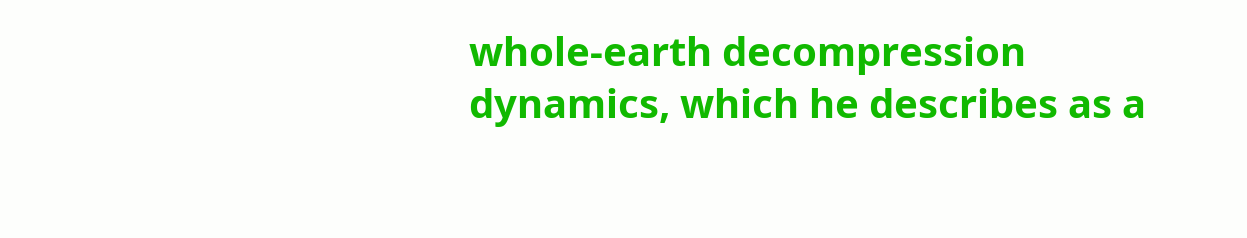whole-earth decompression dynamics, which he describes as a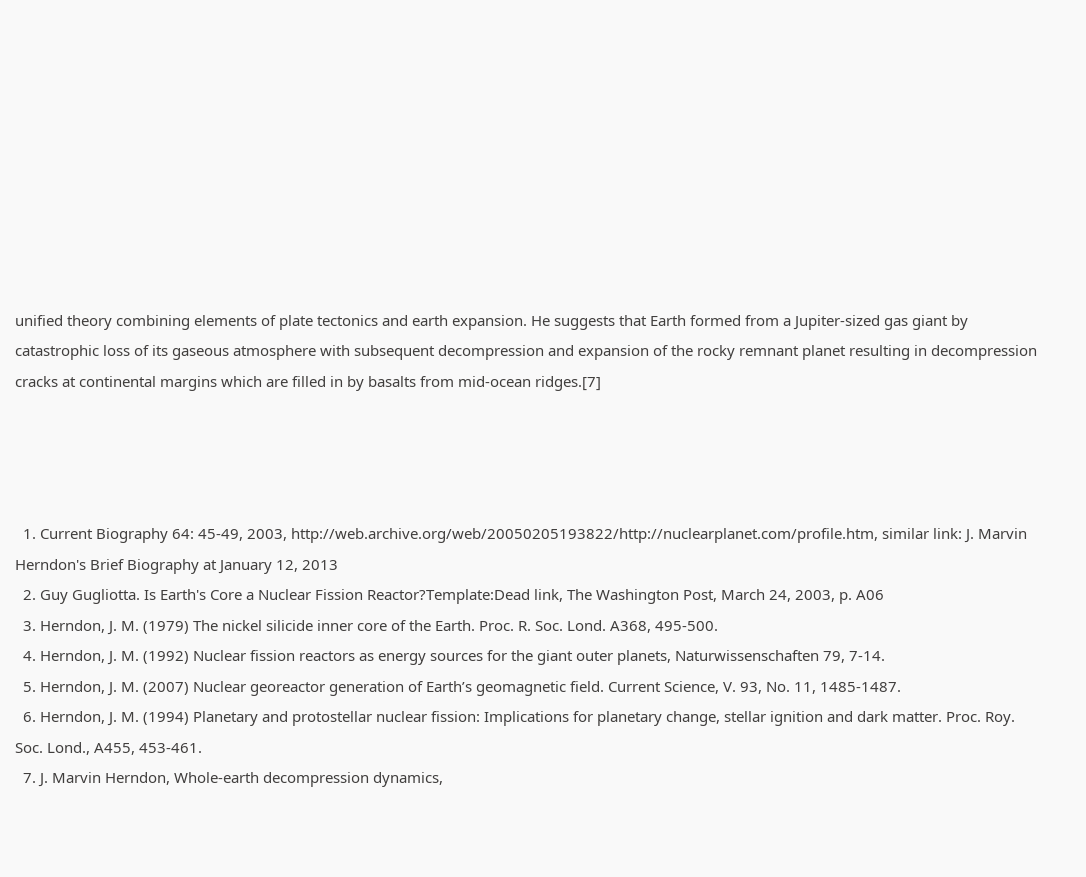unified theory combining elements of plate tectonics and earth expansion. He suggests that Earth formed from a Jupiter-sized gas giant by catastrophic loss of its gaseous atmosphere with subsequent decompression and expansion of the rocky remnant planet resulting in decompression cracks at continental margins which are filled in by basalts from mid-ocean ridges.[7]




  1. Current Biography 64: 45-49, 2003, http://web.archive.org/web/20050205193822/http://nuclearplanet.com/profile.htm, similar link: J. Marvin Herndon's Brief Biography at January 12, 2013
  2. Guy Gugliotta. Is Earth's Core a Nuclear Fission Reactor?Template:Dead link, The Washington Post, March 24, 2003, p. A06
  3. Herndon, J. M. (1979) The nickel silicide inner core of the Earth. Proc. R. Soc. Lond. A368, 495-500.
  4. Herndon, J. M. (1992) Nuclear fission reactors as energy sources for the giant outer planets, Naturwissenschaften 79, 7-14.
  5. Herndon, J. M. (2007) Nuclear georeactor generation of Earth’s geomagnetic field. Current Science, V. 93, No. 11, 1485-1487.
  6. Herndon, J. M. (1994) Planetary and protostellar nuclear fission: Implications for planetary change, stellar ignition and dark matter. Proc. Roy. Soc. Lond., A455, 453-461.
  7. J. Marvin Herndon, Whole-earth decompression dynamics,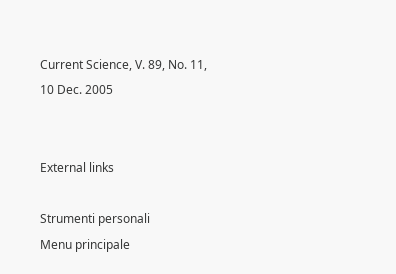Current Science, V. 89, No. 11, 10 Dec. 2005


External links

Strumenti personali
Menu principale